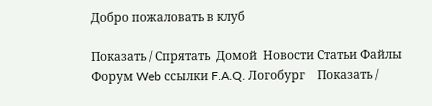Добро пожаловать в клуб

Показать / Спрятать  Домой  Новости Статьи Файлы Форум Web ссылки F.A.Q. Логобург    Показать /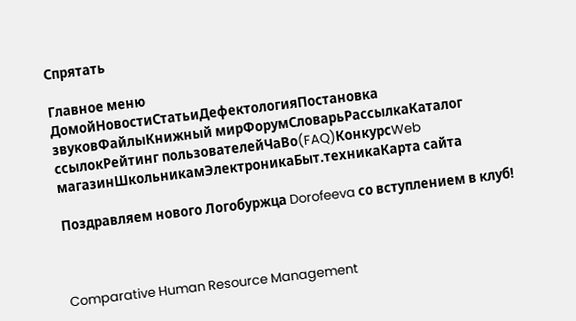Спрятать

Главное меню
ДомойНовостиСтатьиДефектологияПостановка звуковФайлыКнижный мирФорумСловарьРассылкаКаталог ссылокРейтинг пользователейЧаВо(FAQ)КонкурсWeb магазинШкольникамЭлектроникаБыт.техникаКарта сайта

Поздравляем нового Логобуржца Dorofeeva со вступлением в клуб!



Comparative Human Resource Management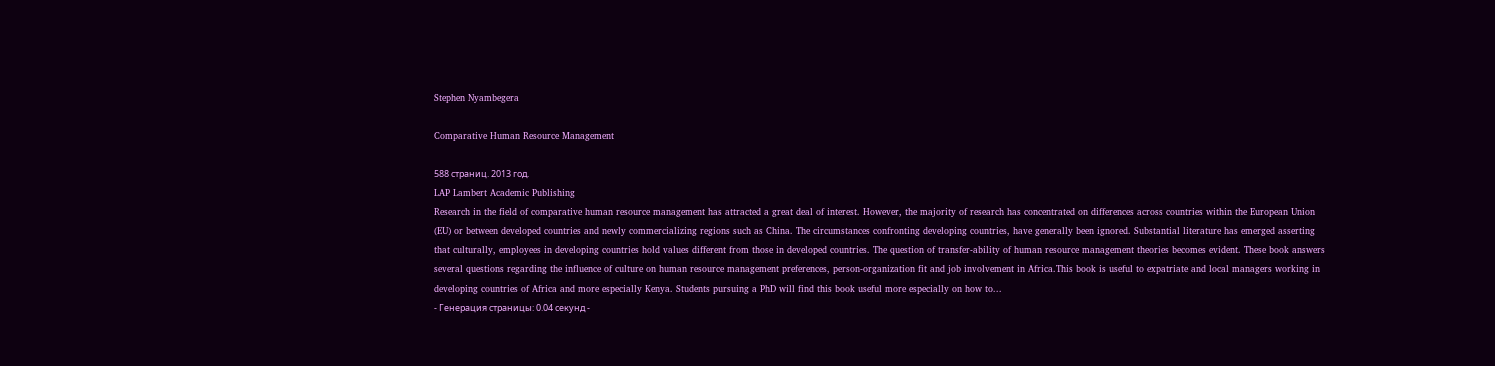Stephen Nyambegera

Comparative Human Resource Management

588 страниц. 2013 год.
LAP Lambert Academic Publishing
Research in the field of comparative human resource management has attracted a great deal of interest. However, the majority of research has concentrated on differences across countries within the European Union (EU) or between developed countries and newly commercializing regions such as China. The circumstances confronting developing countries, have generally been ignored. Substantial literature has emerged asserting that culturally, employees in developing countries hold values different from those in developed countries. The question of transfer-ability of human resource management theories becomes evident. These book answers several questions regarding the influence of culture on human resource management preferences, person-organization fit and job involvement in Africa.This book is useful to expatriate and local managers working in developing countries of Africa and more especially Kenya. Students pursuing a PhD will find this book useful more especially on how to...
- Генерация страницы: 0.04 секунд -